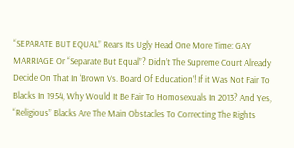“SEPARATE BUT EQUAL” Rears Its Ugly Head One More Time: GAY MARRIAGE Or “Separate But Equal”? Didn’t The Supreme Court Already Decide On That In ‘Brown Vs. Board Of Education’! If it Was Not Fair To Blacks In 1954, Why Would It Be Fair To Homosexuals In 2013? And Yes, “Religious” Blacks Are The Main Obstacles To Correcting The Rights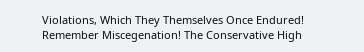Violations, Which They Themselves Once Endured! Remember Miscegenation! The Conservative High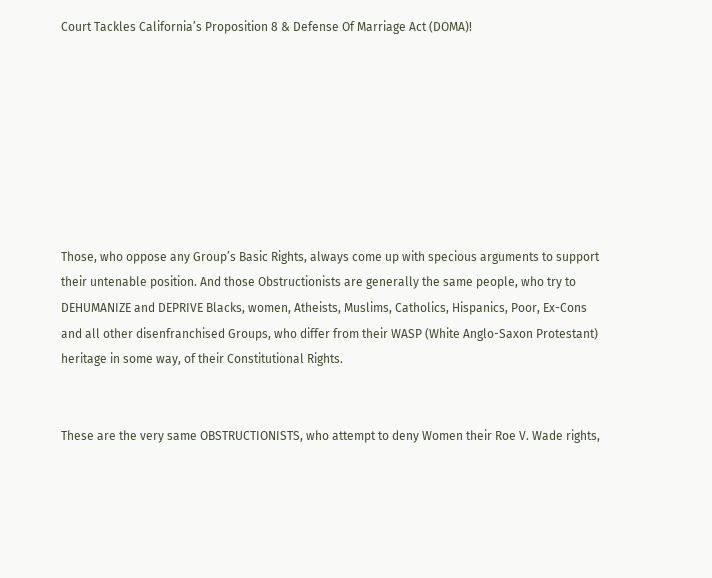Court Tackles California’s Proposition 8 & Defense Of Marriage Act (DOMA)!








Those, who oppose any Group’s Basic Rights, always come up with specious arguments to support their untenable position. And those Obstructionists are generally the same people, who try to DEHUMANIZE and DEPRIVE Blacks, women, Atheists, Muslims, Catholics, Hispanics, Poor, Ex-Cons and all other disenfranchised Groups, who differ from their WASP (White Anglo-Saxon Protestant) heritage in some way, of their Constitutional Rights.


These are the very same OBSTRUCTIONISTS, who attempt to deny Women their Roe V. Wade rights,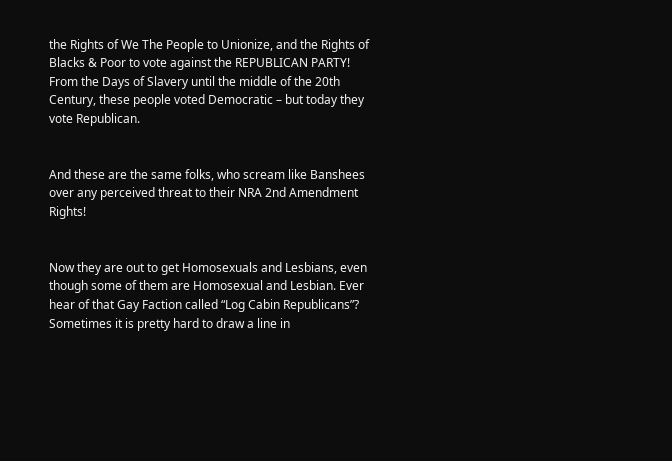the Rights of We The People to Unionize, and the Rights of Blacks & Poor to vote against the REPUBLICAN PARTY! From the Days of Slavery until the middle of the 20th Century, these people voted Democratic – but today they vote Republican.


And these are the same folks, who scream like Banshees over any perceived threat to their NRA 2nd Amendment Rights!


Now they are out to get Homosexuals and Lesbians, even though some of them are Homosexual and Lesbian. Ever hear of that Gay Faction called “Log Cabin Republicans”? Sometimes it is pretty hard to draw a line in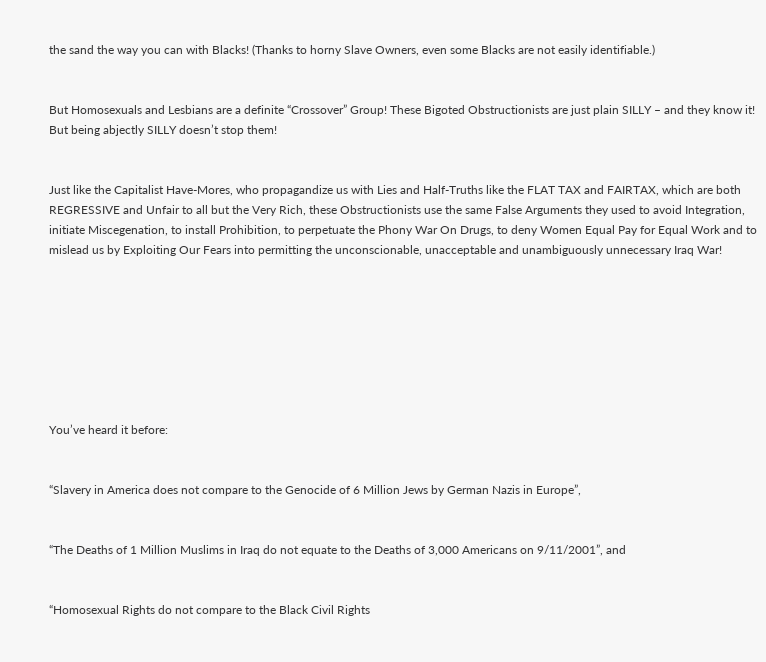the sand the way you can with Blacks! (Thanks to horny Slave Owners, even some Blacks are not easily identifiable.)


But Homosexuals and Lesbians are a definite “Crossover” Group! These Bigoted Obstructionists are just plain SILLY – and they know it! But being abjectly SILLY doesn’t stop them!


Just like the Capitalist Have-Mores, who propagandize us with Lies and Half-Truths like the FLAT TAX and FAIRTAX, which are both REGRESSIVE and Unfair to all but the Very Rich, these Obstructionists use the same False Arguments they used to avoid Integration, initiate Miscegenation, to install Prohibition, to perpetuate the Phony War On Drugs, to deny Women Equal Pay for Equal Work and to mislead us by Exploiting Our Fears into permitting the unconscionable, unacceptable and unambiguously unnecessary Iraq War!








You’ve heard it before:


“Slavery in America does not compare to the Genocide of 6 Million Jews by German Nazis in Europe”,


“The Deaths of 1 Million Muslims in Iraq do not equate to the Deaths of 3,000 Americans on 9/11/2001”, and


“Homosexual Rights do not compare to the Black Civil Rights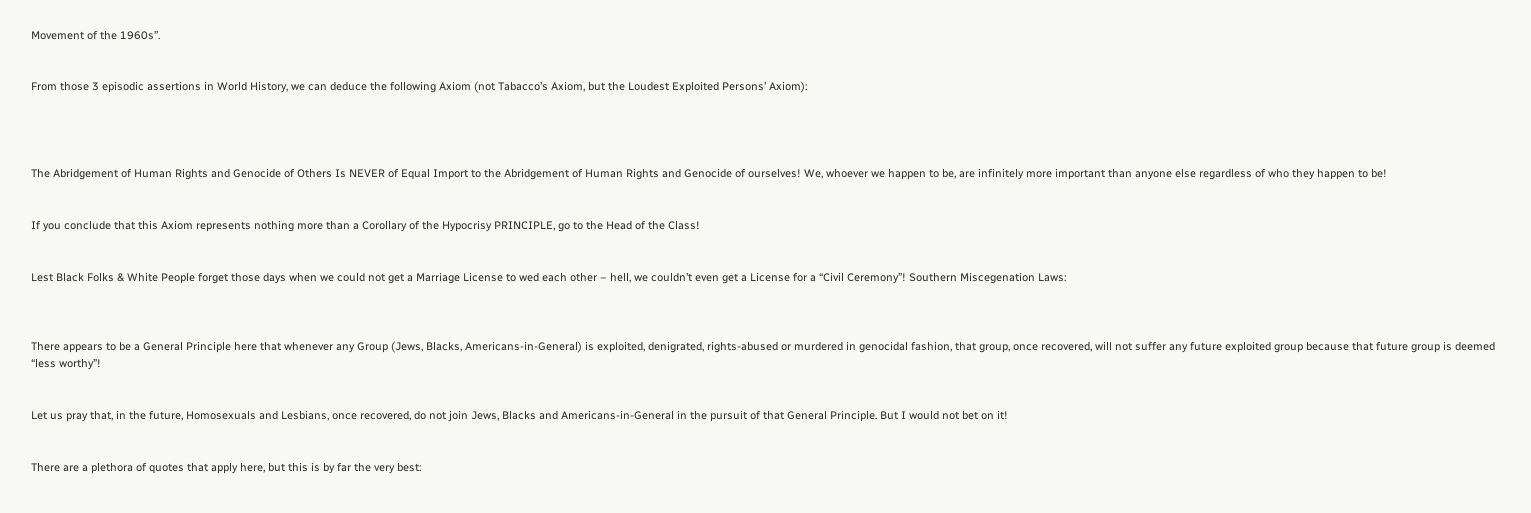Movement of the 1960s”.


From those 3 episodic assertions in World History, we can deduce the following Axiom (not Tabacco’s Axiom, but the Loudest Exploited Persons’ Axiom):




The Abridgement of Human Rights and Genocide of Others Is NEVER of Equal Import to the Abridgement of Human Rights and Genocide of ourselves! We, whoever we happen to be, are infinitely more important than anyone else regardless of who they happen to be!


If you conclude that this Axiom represents nothing more than a Corollary of the Hypocrisy PRINCIPLE, go to the Head of the Class!


Lest Black Folks & White People forget those days when we could not get a Marriage License to wed each other – hell, we couldn’t even get a License for a “Civil Ceremony”! Southern Miscegenation Laws:



There appears to be a General Principle here that whenever any Group (Jews, Blacks, Americans-in-General) is exploited, denigrated, rights-abused or murdered in genocidal fashion, that group, once recovered, will not suffer any future exploited group because that future group is deemed “less worthy”!


Let us pray that, in the future, Homosexuals and Lesbians, once recovered, do not join Jews, Blacks and Americans-in-General in the pursuit of that General Principle. But I would not bet on it!


There are a plethora of quotes that apply here, but this is by far the very best: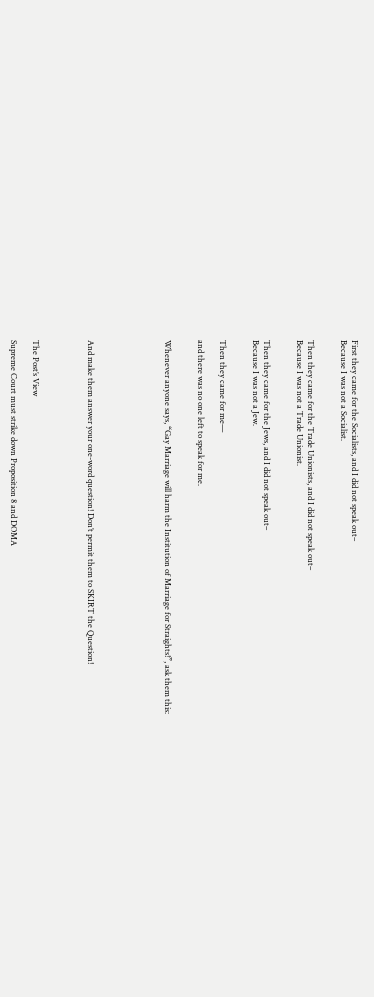First they came for the Socialists, and I did not speak out–
Because I was not a Socialist.


Then they came for the Trade Unionists, and I did not speak out–
Because I was not a Trade Unionist.


Then they came for the Jews, and I did not speak out–
Because I was not a Jew.


Then they came for me—

and there was no one left to speak for me.


Whenever anyone says, “Gay Marriage will harm the Institution of Marriage for Straights!”, ask them this:






And make them answer your one-word question! Don’t permit them to SKIRT the Question!




The Post’s View

Supreme Court must strike down Proposition 8 and DOMA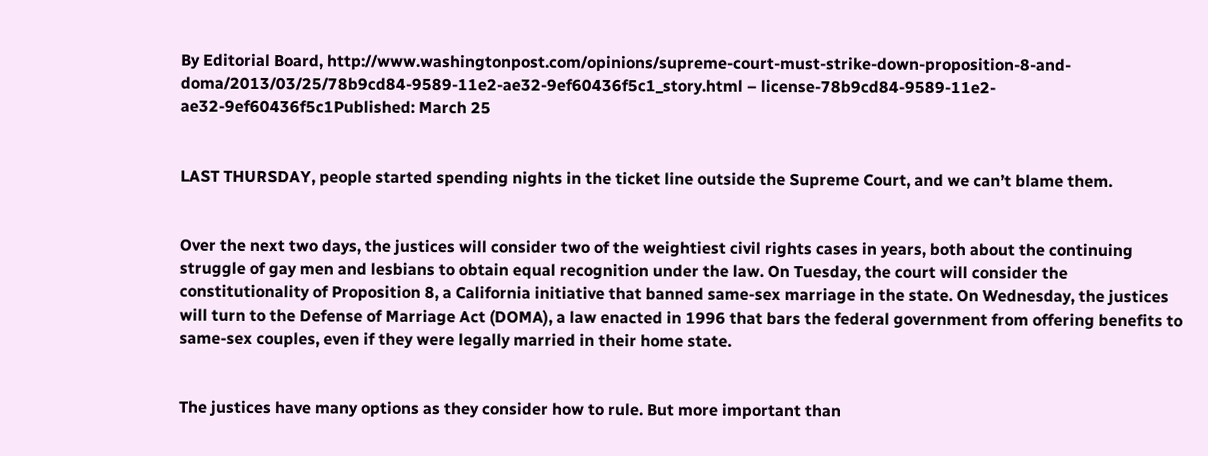By Editorial Board, http://www.washingtonpost.com/opinions/supreme-court-must-strike-down-proposition-8-and-doma/2013/03/25/78b9cd84-9589-11e2-ae32-9ef60436f5c1_story.html – license-78b9cd84-9589-11e2-ae32-9ef60436f5c1Published: March 25


LAST THURSDAY, people started spending nights in the ticket line outside the Supreme Court, and we can’t blame them.


Over the next two days, the justices will consider two of the weightiest civil rights cases in years, both about the continuing struggle of gay men and lesbians to obtain equal recognition under the law. On Tuesday, the court will consider the constitutionality of Proposition 8, a California initiative that banned same-sex marriage in the state. On Wednesday, the justices will turn to the Defense of Marriage Act (DOMA), a law enacted in 1996 that bars the federal government from offering benefits to same-sex couples, even if they were legally married in their home state.


The justices have many options as they consider how to rule. But more important than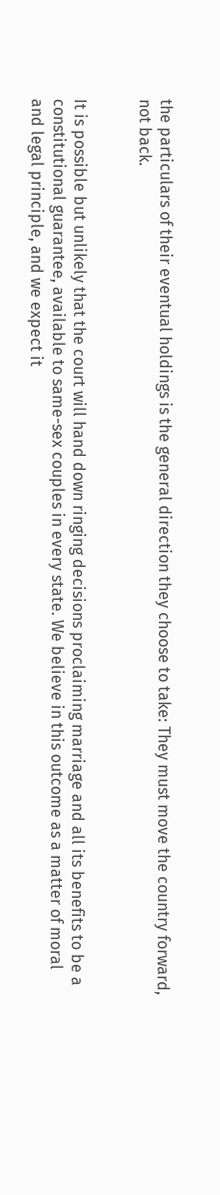the particulars of their eventual holdings is the general direction they choose to take: They must move the country forward, not back.


It is possible but unlikely that the court will hand down ringing decisions proclaiming marriage and all its benefits to be a constitutional guarantee, available to same-sex couples in every state. We believe in this outcome as a matter of moral and legal principle, and we expect it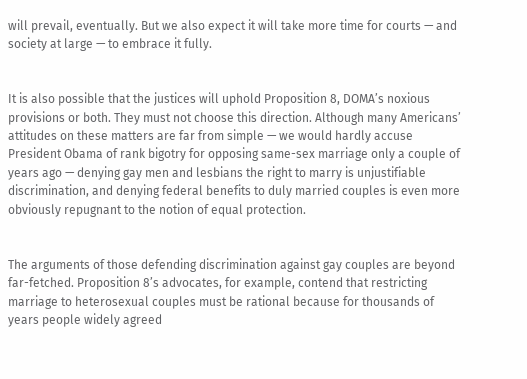will prevail, eventually. But we also expect it will take more time for courts — and society at large — to embrace it fully.


It is also possible that the justices will uphold Proposition 8, DOMA’s noxious provisions or both. They must not choose this direction. Although many Americans’ attitudes on these matters are far from simple — we would hardly accuse President Obama of rank bigotry for opposing same-sex marriage only a couple of years ago — denying gay men and lesbians the right to marry is unjustifiable discrimination, and denying federal benefits to duly married couples is even more obviously repugnant to the notion of equal protection.


The arguments of those defending discrimination against gay couples are beyond far-fetched. Proposition 8’s advocates, for example, contend that restricting marriage to heterosexual couples must be rational because for thousands of years people widely agreed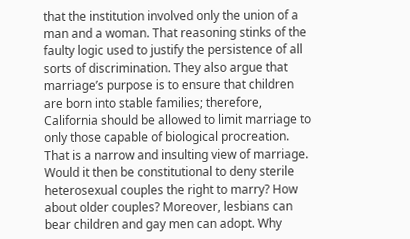that the institution involved only the union of a man and a woman. That reasoning stinks of the faulty logic used to justify the persistence of all sorts of discrimination. They also argue that marriage’s purpose is to ensure that children are born into stable families; therefore, California should be allowed to limit marriage to only those capable of biological procreation. That is a narrow and insulting view of marriage. Would it then be constitutional to deny sterile heterosexual couples the right to marry? How about older couples? Moreover, lesbians can bear children and gay men can adopt. Why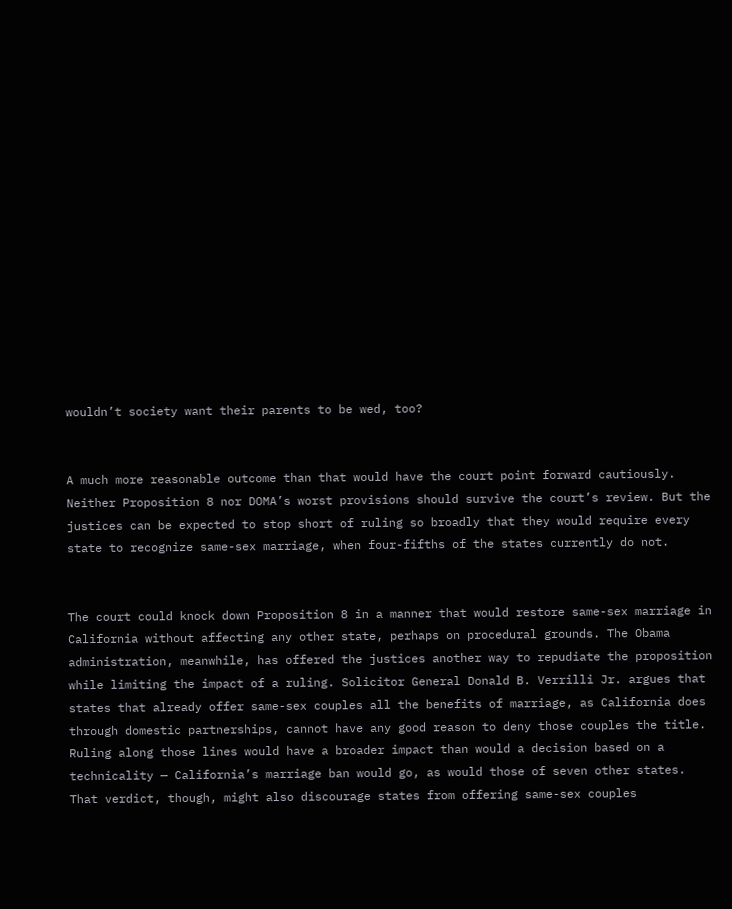wouldn’t society want their parents to be wed, too?


A much more reasonable outcome than that would have the court point forward cautiously. Neither Proposition 8 nor DOMA’s worst provisions should survive the court’s review. But the justices can be expected to stop short of ruling so broadly that they would require every state to recognize same-sex marriage, when four-fifths of the states currently do not.


The court could knock down Proposition 8 in a manner that would restore same-sex marriage in California without affecting any other state, perhaps on procedural grounds. The Obama administration, meanwhile, has offered the justices another way to repudiate the proposition while limiting the impact of a ruling. Solicitor General Donald B. Verrilli Jr. argues that states that already offer same-sex couples all the benefits of marriage, as California does through domestic partnerships, cannot have any good reason to deny those couples the title. Ruling along those lines would have a broader impact than would a decision based on a technicality — California’s marriage ban would go, as would those of seven other states. That verdict, though, might also discourage states from offering same-sex couples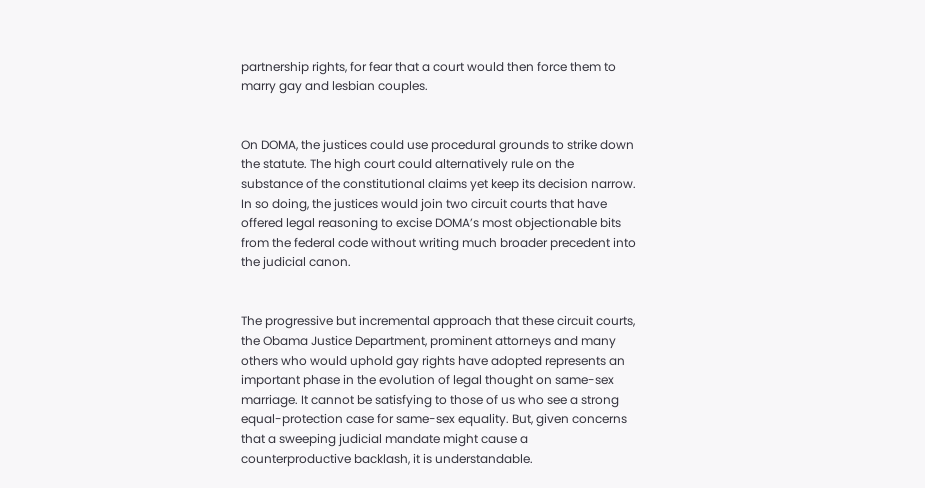partnership rights, for fear that a court would then force them to marry gay and lesbian couples.


On DOMA, the justices could use procedural grounds to strike down the statute. The high court could alternatively rule on the substance of the constitutional claims yet keep its decision narrow. In so doing, the justices would join two circuit courts that have offered legal reasoning to excise DOMA’s most objectionable bits from the federal code without writing much broader precedent into the judicial canon.


The progressive but incremental approach that these circuit courts, the Obama Justice Department, prominent attorneys and many others who would uphold gay rights have adopted represents an important phase in the evolution of legal thought on same-sex marriage. It cannot be satisfying to those of us who see a strong equal-protection case for same-sex equality. But, given concerns that a sweeping judicial mandate might cause a counterproductive backlash, it is understandable.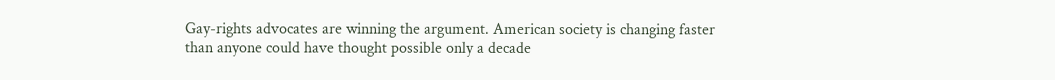Gay-rights advocates are winning the argument. American society is changing faster than anyone could have thought possible only a decade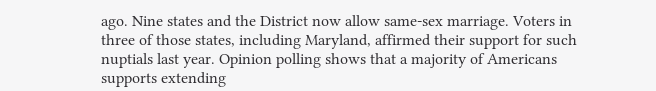ago. Nine states and the District now allow same-sex marriage. Voters in three of those states, including Maryland, affirmed their support for such nuptials last year. Opinion polling shows that a majority of Americans supports extending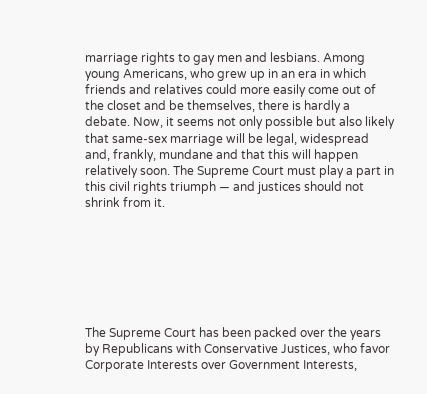marriage rights to gay men and lesbians. Among young Americans, who grew up in an era in which friends and relatives could more easily come out of the closet and be themselves, there is hardly a debate. Now, it seems not only possible but also likely that same-sex marriage will be legal, widespread and, frankly, mundane and that this will happen relatively soon. The Supreme Court must play a part in this civil rights triumph — and justices should not shrink from it.







The Supreme Court has been packed over the years by Republicans with Conservative Justices, who favor Corporate Interests over Government Interests,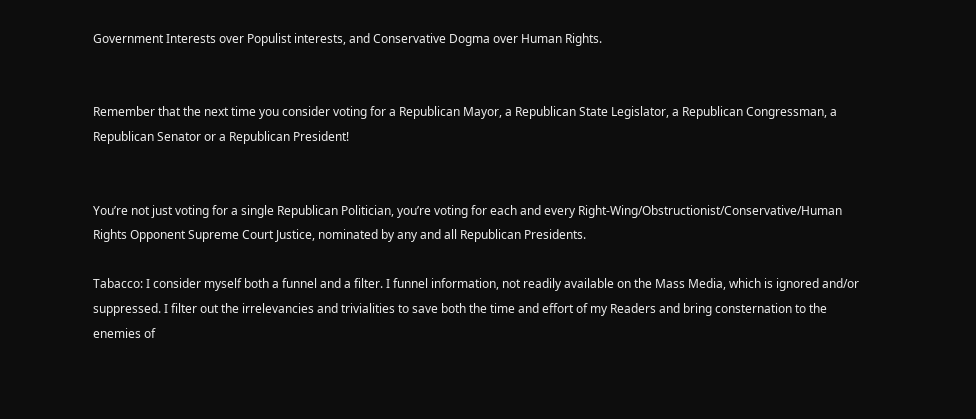Government Interests over Populist interests, and Conservative Dogma over Human Rights.


Remember that the next time you consider voting for a Republican Mayor, a Republican State Legislator, a Republican Congressman, a Republican Senator or a Republican President!


You’re not just voting for a single Republican Politician, you’re voting for each and every Right-Wing/Obstructionist/Conservative/Human Rights Opponent Supreme Court Justice, nominated by any and all Republican Presidents.

Tabacco: I consider myself both a funnel and a filter. I funnel information, not readily available on the Mass Media, which is ignored and/or suppressed. I filter out the irrelevancies and trivialities to save both the time and effort of my Readers and bring consternation to the enemies of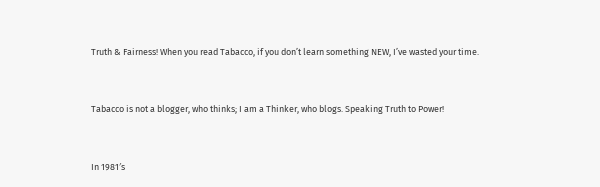Truth & Fairness! When you read Tabacco, if you don’t learn something NEW, I’ve wasted your time.


Tabacco is not a blogger, who thinks; I am a Thinker, who blogs. Speaking Truth to Power!


In 1981′s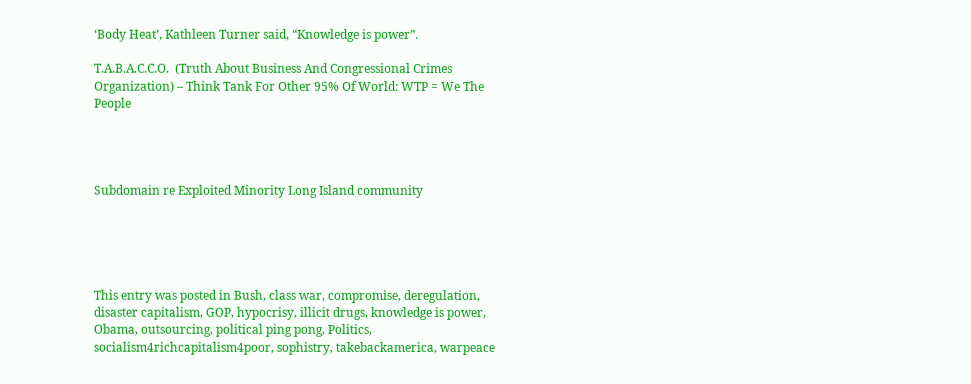‘Body Heat’, Kathleen Turner said, “Knowledge is power”.

T.A.B.A.C.C.O.  (Truth About Business And Congressional Crimes Organization) – Think Tank For Other 95% Of World: WTP = We The People




Subdomain re Exploited Minority Long Island community





This entry was posted in Bush, class war, compromise, deregulation, disaster capitalism, GOP, hypocrisy, illicit drugs, knowledge is power, Obama, outsourcing, political ping pong, Politics, socialism4richcapitalism4poor, sophistry, takebackamerica, warpeace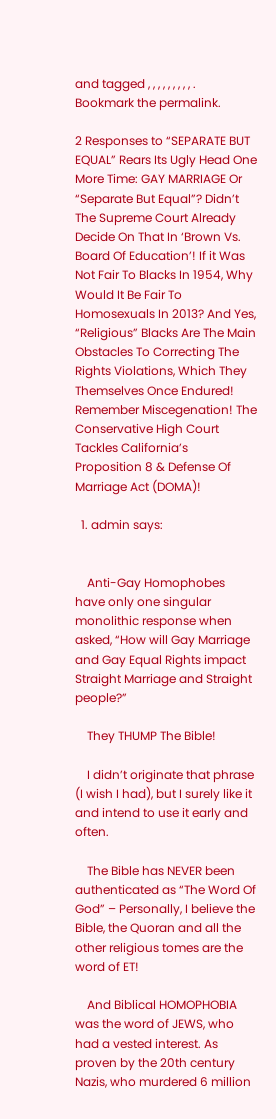and tagged , , , , , , , , , . Bookmark the permalink.

2 Responses to “SEPARATE BUT EQUAL” Rears Its Ugly Head One More Time: GAY MARRIAGE Or “Separate But Equal”? Didn’t The Supreme Court Already Decide On That In ‘Brown Vs. Board Of Education’! If it Was Not Fair To Blacks In 1954, Why Would It Be Fair To Homosexuals In 2013? And Yes, “Religious” Blacks Are The Main Obstacles To Correcting The Rights Violations, Which They Themselves Once Endured! Remember Miscegenation! The Conservative High Court Tackles California’s Proposition 8 & Defense Of Marriage Act (DOMA)!

  1. admin says:


    Anti-Gay Homophobes have only one singular monolithic response when asked, “How will Gay Marriage and Gay Equal Rights impact Straight Marriage and Straight people?”

    They THUMP The Bible!

    I didn’t originate that phrase (I wish I had), but I surely like it and intend to use it early and often.

    The Bible has NEVER been authenticated as “The Word Of God” – Personally, I believe the Bible, the Quoran and all the other religious tomes are the word of ET!

    And Biblical HOMOPHOBIA was the word of JEWS, who had a vested interest. As proven by the 20th century Nazis, who murdered 6 million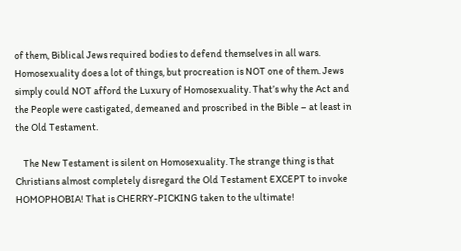of them, Biblical Jews required bodies to defend themselves in all wars. Homosexuality does a lot of things, but procreation is NOT one of them. Jews simply could NOT afford the Luxury of Homosexuality. That’s why the Act and the People were castigated, demeaned and proscribed in the Bible – at least in the Old Testament.

    The New Testament is silent on Homosexuality. The strange thing is that Christians almost completely disregard the Old Testament EXCEPT to invoke HOMOPHOBIA! That is CHERRY-PICKING taken to the ultimate!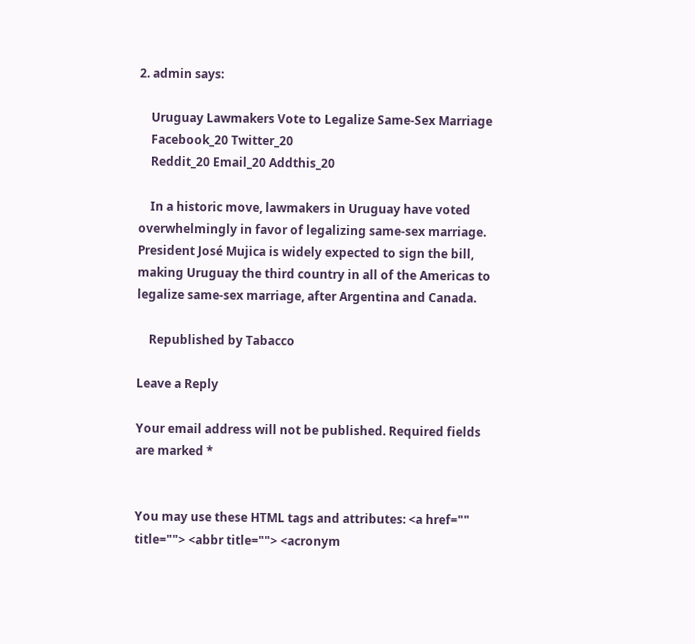2. admin says:

    Uruguay Lawmakers Vote to Legalize Same-Sex Marriage
    Facebook_20 Twitter_20
    Reddit_20 Email_20 Addthis_20

    In a historic move, lawmakers in Uruguay have voted overwhelmingly in favor of legalizing same-sex marriage. President José Mujica is widely expected to sign the bill, making Uruguay the third country in all of the Americas to legalize same-sex marriage, after Argentina and Canada.

    Republished by Tabacco

Leave a Reply

Your email address will not be published. Required fields are marked *


You may use these HTML tags and attributes: <a href="" title=""> <abbr title=""> <acronym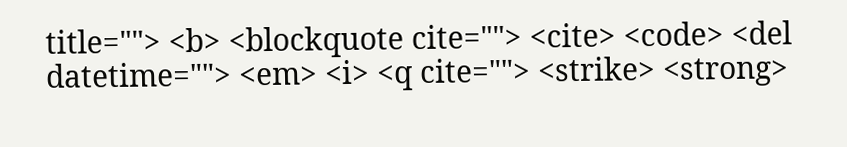title=""> <b> <blockquote cite=""> <cite> <code> <del datetime=""> <em> <i> <q cite=""> <strike> <strong>